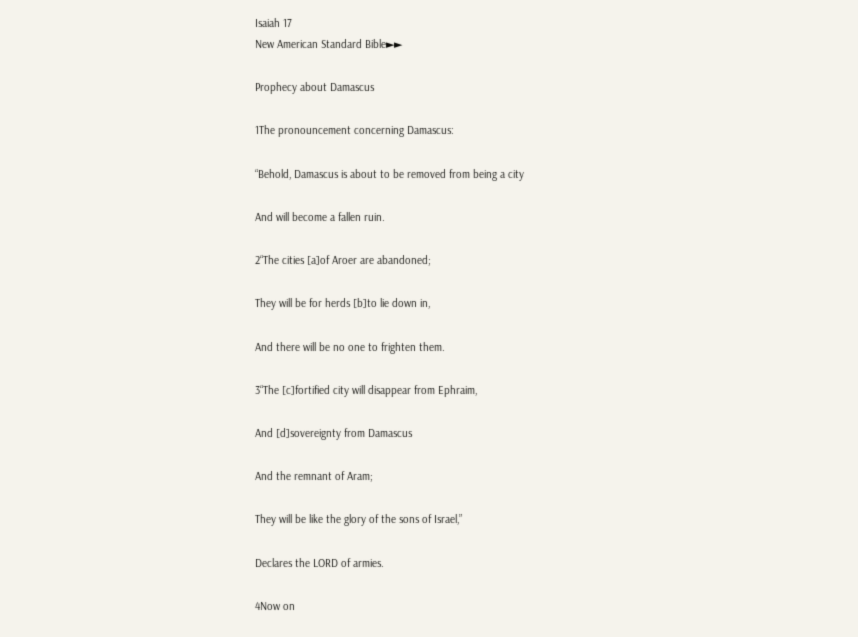Isaiah 17
New American Standard Bible►►

Prophecy about Damascus

1The pronouncement concerning Damascus:

“Behold, Damascus is about to be removed from being a city

And will become a fallen ruin.

2“The cities [a]of Aroer are abandoned;

They will be for herds [b]to lie down in,

And there will be no one to frighten them.

3“The [c]fortified city will disappear from Ephraim,

And [d]sovereignty from Damascus

And the remnant of Aram;

They will be like the glory of the sons of Israel,”

Declares the LORD of armies.

4Now on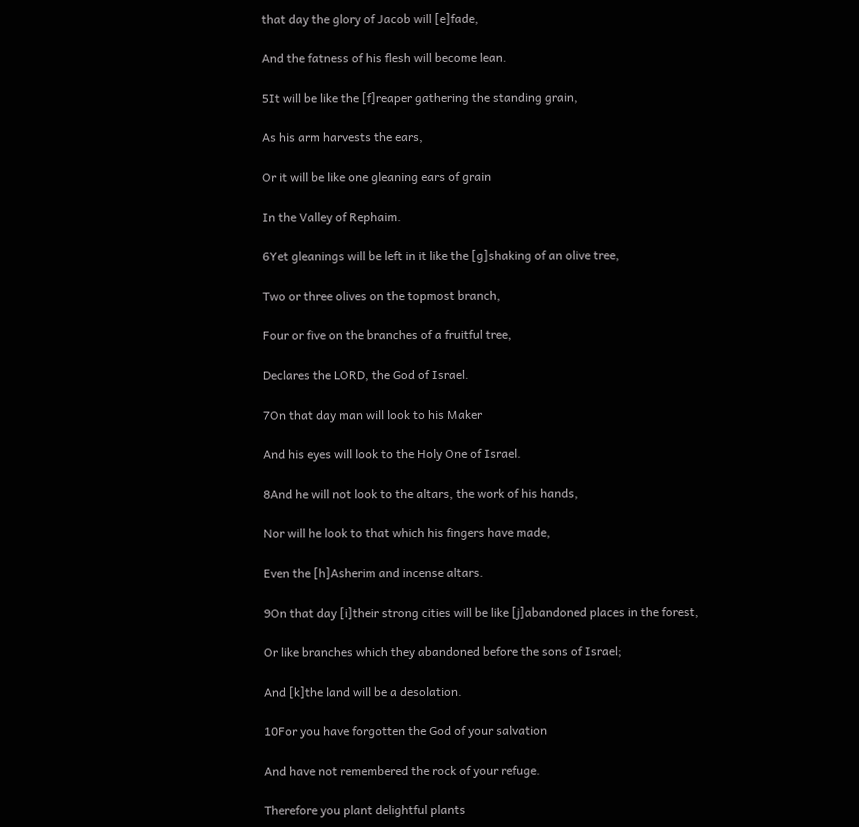that day the glory of Jacob will [e]fade,

And the fatness of his flesh will become lean.

5It will be like the [f]reaper gathering the standing grain,

As his arm harvests the ears,

Or it will be like one gleaning ears of grain

In the Valley of Rephaim.

6Yet gleanings will be left in it like the [g]shaking of an olive tree,

Two or three olives on the topmost branch,

Four or five on the branches of a fruitful tree,

Declares the LORD, the God of Israel.

7On that day man will look to his Maker

And his eyes will look to the Holy One of Israel.

8And he will not look to the altars, the work of his hands,

Nor will he look to that which his fingers have made,

Even the [h]Asherim and incense altars.

9On that day [i]their strong cities will be like [j]abandoned places in the forest,

Or like branches which they abandoned before the sons of Israel;

And [k]the land will be a desolation.

10For you have forgotten the God of your salvation

And have not remembered the rock of your refuge.

Therefore you plant delightful plants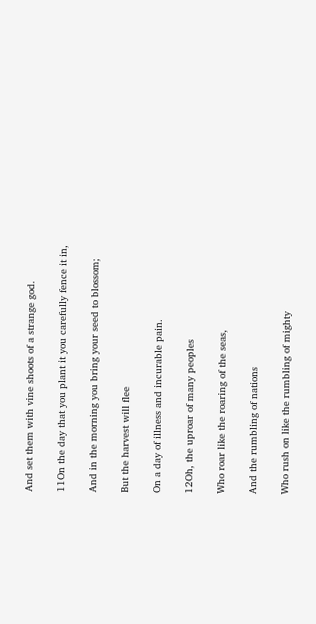And set them with vine shoots of a strange god.

11On the day that you plant it you carefully fence it in,

And in the morning you bring your seed to blossom;

But the harvest will flee

On a day of illness and incurable pain.

12Oh, the uproar of many peoples

Who roar like the roaring of the seas,

And the rumbling of nations

Who rush on like the rumbling of mighty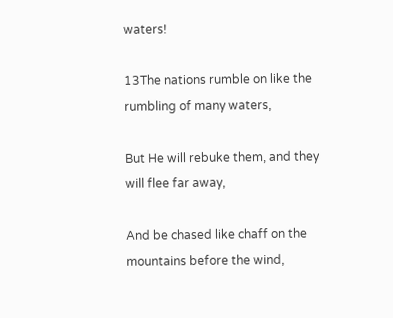waters!

13The nations rumble on like the rumbling of many waters,

But He will rebuke them, and they will flee far away,

And be chased like chaff on the mountains before the wind,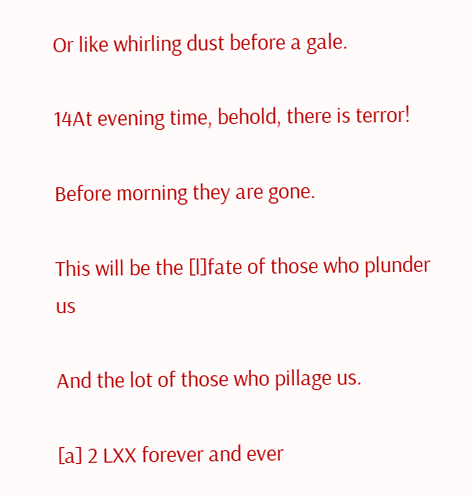Or like whirling dust before a gale.

14At evening time, behold, there is terror!

Before morning they are gone.

This will be the [l]fate of those who plunder us

And the lot of those who pillage us.

[a] 2 LXX forever and ever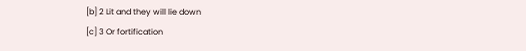[b] 2 Lit and they will lie down
[c] 3 Or fortification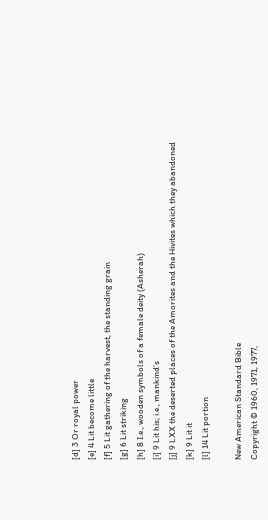[d] 3 Or royal power
[e] 4 Lit become little
[f] 5 Lit gathering of the harvest, the standing grain
[g] 6 Lit striking
[h] 8 I.e., wooden symbols of a female deity (Asherah)
[i] 9 Lit his; i.e., mankind’s
[j] 9 LXX the deserted places of the Amorites and the Hivites which they abandoned
[k] 9 Lit it
[l] 14 Lit portion

New American Standard Bible
Copyright © 1960, 1971, 1977,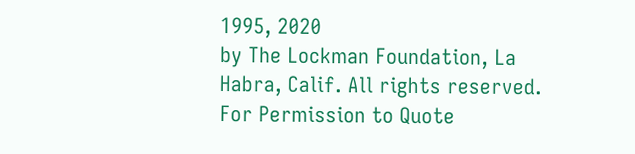1995, 2020
by The Lockman Foundation, La Habra, Calif. All rights reserved.
For Permission to Quote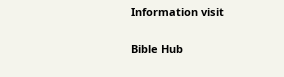Information visit

Bible Hub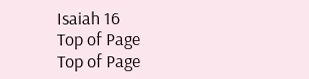Isaiah 16
Top of Page
Top of Page